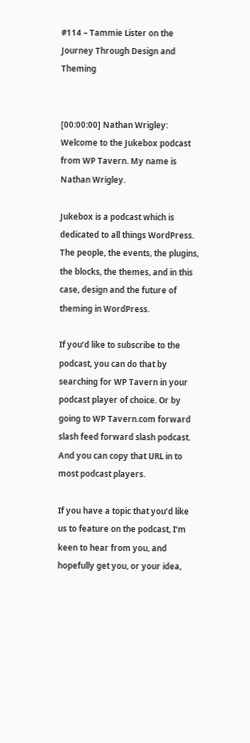#114 – Tammie Lister on the Journey Through Design and Theming


[00:00:00] Nathan Wrigley: Welcome to the Jukebox podcast from WP Tavern. My name is Nathan Wrigley.

Jukebox is a podcast which is dedicated to all things WordPress. The people, the events, the plugins, the blocks, the themes, and in this case, design and the future of theming in WordPress.

If you’d like to subscribe to the podcast, you can do that by searching for WP Tavern in your podcast player of choice. Or by going to WP Tavern.com forward slash feed forward slash podcast. And you can copy that URL in to most podcast players.

If you have a topic that you’d like us to feature on the podcast, I’m keen to hear from you, and hopefully get you, or your idea,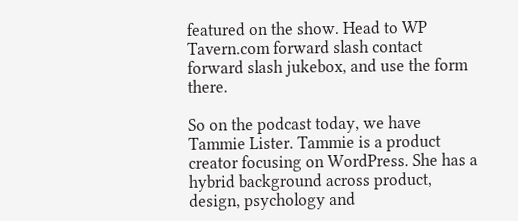featured on the show. Head to WP Tavern.com forward slash contact forward slash jukebox, and use the form there.

So on the podcast today, we have Tammie Lister. Tammie is a product creator focusing on WordPress. She has a hybrid background across product, design, psychology and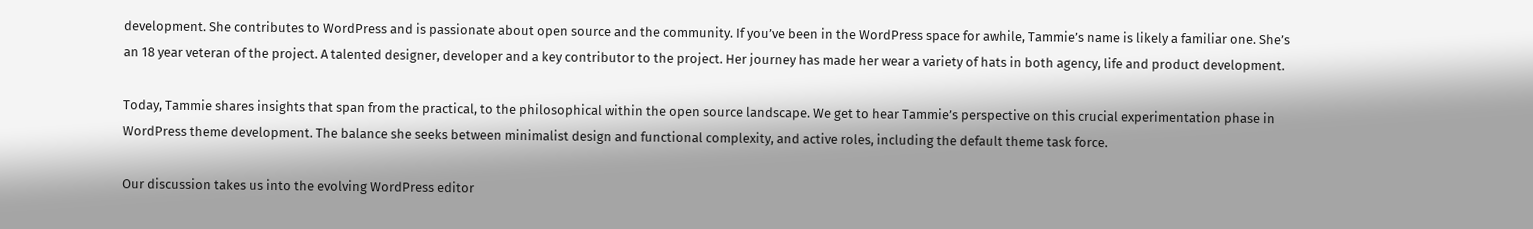development. She contributes to WordPress and is passionate about open source and the community. If you’ve been in the WordPress space for awhile, Tammie’s name is likely a familiar one. She’s an 18 year veteran of the project. A talented designer, developer and a key contributor to the project. Her journey has made her wear a variety of hats in both agency, life and product development.

Today, Tammie shares insights that span from the practical, to the philosophical within the open source landscape. We get to hear Tammie’s perspective on this crucial experimentation phase in WordPress theme development. The balance she seeks between minimalist design and functional complexity, and active roles, including the default theme task force.

Our discussion takes us into the evolving WordPress editor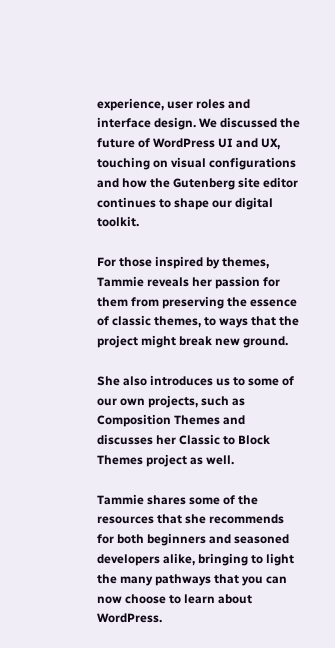experience, user roles and interface design. We discussed the future of WordPress UI and UX, touching on visual configurations and how the Gutenberg site editor continues to shape our digital toolkit.

For those inspired by themes, Tammie reveals her passion for them from preserving the essence of classic themes, to ways that the project might break new ground.

She also introduces us to some of our own projects, such as Composition Themes and discusses her Classic to Block Themes project as well.

Tammie shares some of the resources that she recommends for both beginners and seasoned developers alike, bringing to light the many pathways that you can now choose to learn about WordPress.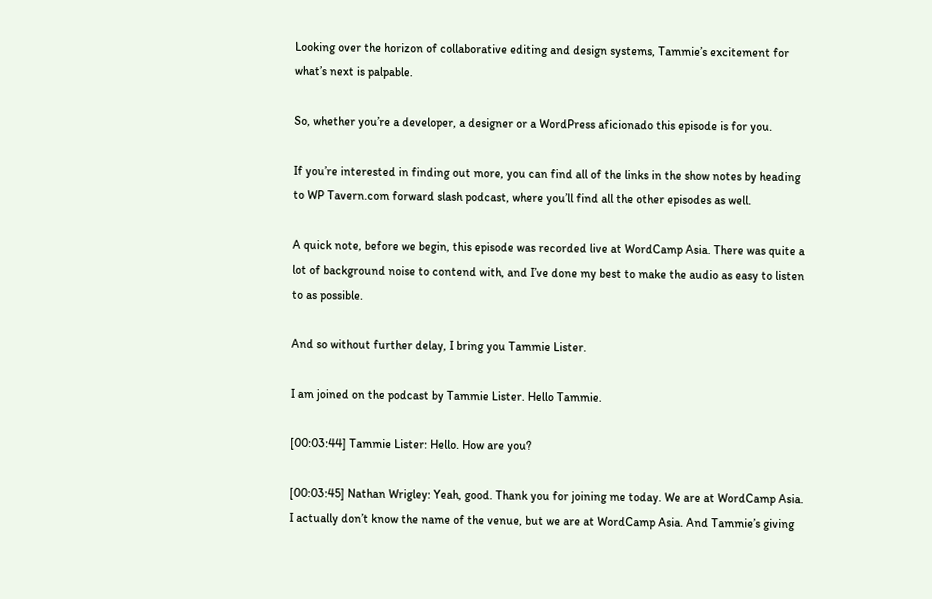Looking over the horizon of collaborative editing and design systems, Tammie’s excitement for what’s next is palpable.

So, whether you’re a developer, a designer or a WordPress aficionado this episode is for you.

If you’re interested in finding out more, you can find all of the links in the show notes by heading to WP Tavern.com forward slash podcast, where you’ll find all the other episodes as well.

A quick note, before we begin, this episode was recorded live at WordCamp Asia. There was quite a lot of background noise to contend with, and I’ve done my best to make the audio as easy to listen to as possible.

And so without further delay, I bring you Tammie Lister.

I am joined on the podcast by Tammie Lister. Hello Tammie.

[00:03:44] Tammie Lister: Hello. How are you?

[00:03:45] Nathan Wrigley: Yeah, good. Thank you for joining me today. We are at WordCamp Asia. I actually don’t know the name of the venue, but we are at WordCamp Asia. And Tammie’s giving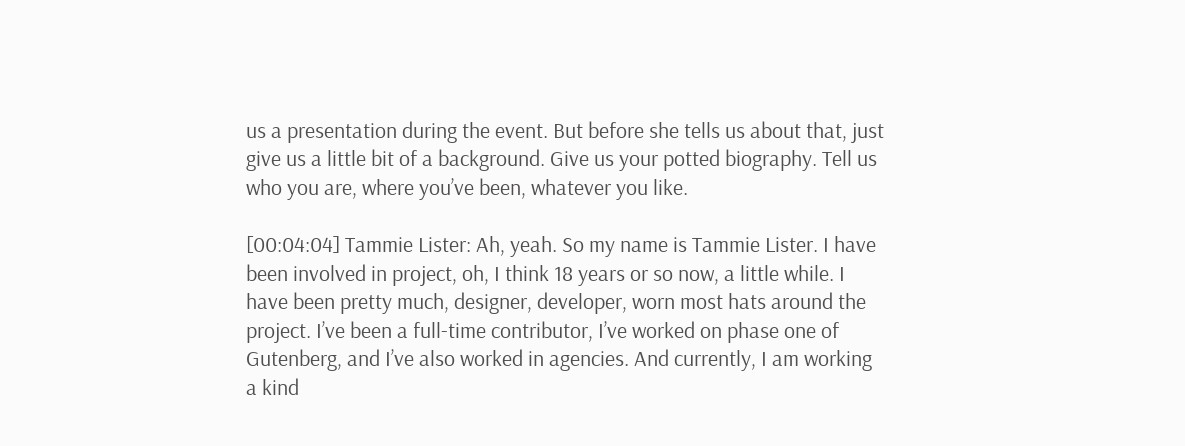us a presentation during the event. But before she tells us about that, just give us a little bit of a background. Give us your potted biography. Tell us who you are, where you’ve been, whatever you like.

[00:04:04] Tammie Lister: Ah, yeah. So my name is Tammie Lister. I have been involved in project, oh, I think 18 years or so now, a little while. I have been pretty much, designer, developer, worn most hats around the project. I’ve been a full-time contributor, I’ve worked on phase one of Gutenberg, and I’ve also worked in agencies. And currently, I am working a kind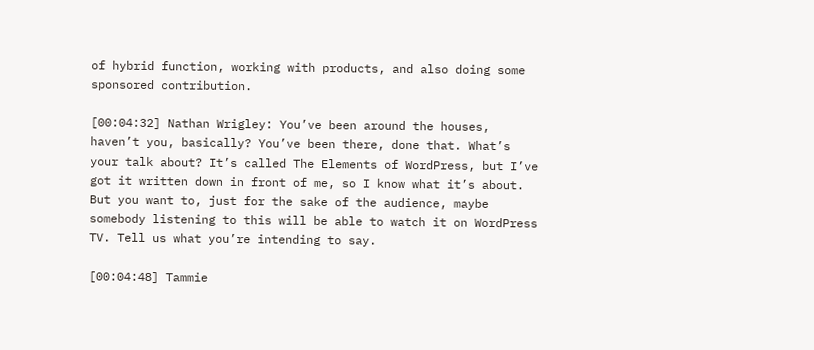of hybrid function, working with products, and also doing some sponsored contribution.

[00:04:32] Nathan Wrigley: You’ve been around the houses, haven’t you, basically? You’ve been there, done that. What’s your talk about? It’s called The Elements of WordPress, but I’ve got it written down in front of me, so I know what it’s about. But you want to, just for the sake of the audience, maybe somebody listening to this will be able to watch it on WordPress TV. Tell us what you’re intending to say.

[00:04:48] Tammie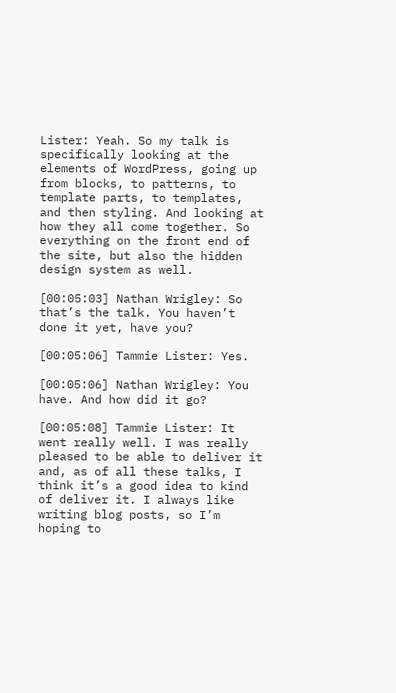Lister: Yeah. So my talk is specifically looking at the elements of WordPress, going up from blocks, to patterns, to template parts, to templates, and then styling. And looking at how they all come together. So everything on the front end of the site, but also the hidden design system as well.

[00:05:03] Nathan Wrigley: So that’s the talk. You haven’t done it yet, have you?

[00:05:06] Tammie Lister: Yes.

[00:05:06] Nathan Wrigley: You have. And how did it go?

[00:05:08] Tammie Lister: It went really well. I was really pleased to be able to deliver it and, as of all these talks, I think it’s a good idea to kind of deliver it. I always like writing blog posts, so I’m hoping to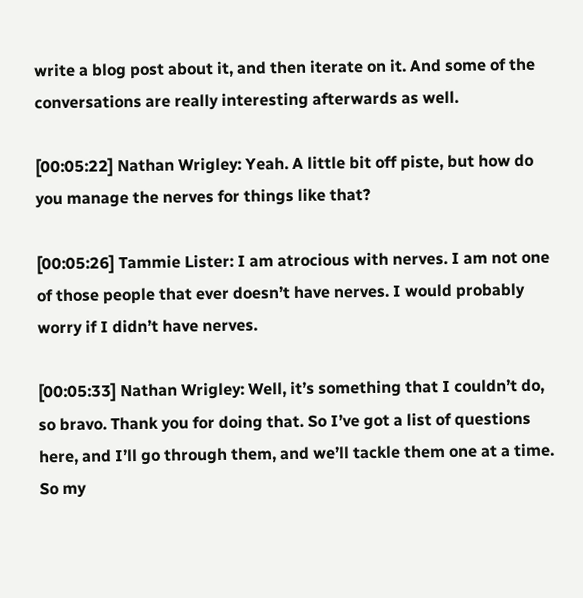write a blog post about it, and then iterate on it. And some of the conversations are really interesting afterwards as well.

[00:05:22] Nathan Wrigley: Yeah. A little bit off piste, but how do you manage the nerves for things like that?

[00:05:26] Tammie Lister: I am atrocious with nerves. I am not one of those people that ever doesn’t have nerves. I would probably worry if I didn’t have nerves.

[00:05:33] Nathan Wrigley: Well, it’s something that I couldn’t do, so bravo. Thank you for doing that. So I’ve got a list of questions here, and I’ll go through them, and we’ll tackle them one at a time. So my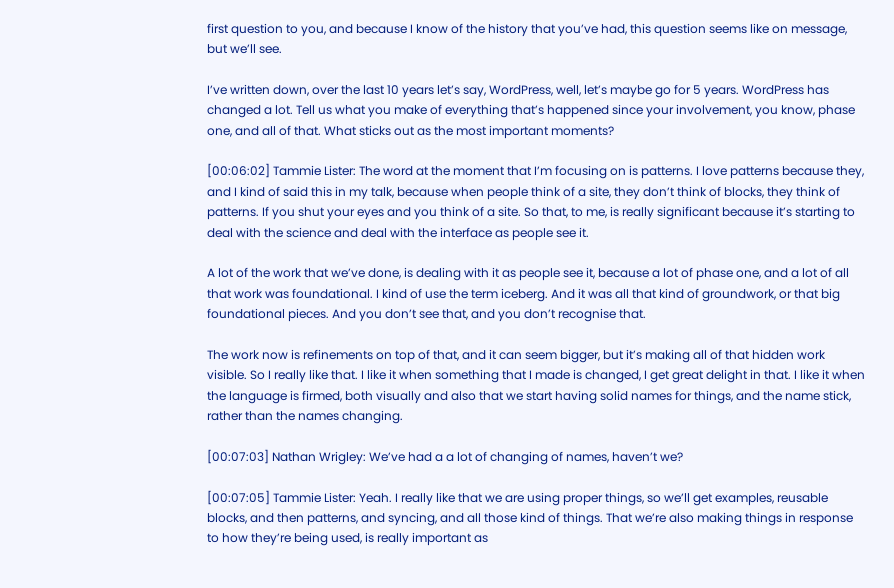first question to you, and because I know of the history that you’ve had, this question seems like on message, but we’ll see.

I’ve written down, over the last 10 years let’s say, WordPress, well, let’s maybe go for 5 years. WordPress has changed a lot. Tell us what you make of everything that’s happened since your involvement, you know, phase one, and all of that. What sticks out as the most important moments?

[00:06:02] Tammie Lister: The word at the moment that I’m focusing on is patterns. I love patterns because they, and I kind of said this in my talk, because when people think of a site, they don’t think of blocks, they think of patterns. If you shut your eyes and you think of a site. So that, to me, is really significant because it’s starting to deal with the science and deal with the interface as people see it.

A lot of the work that we’ve done, is dealing with it as people see it, because a lot of phase one, and a lot of all that work was foundational. I kind of use the term iceberg. And it was all that kind of groundwork, or that big foundational pieces. And you don’t see that, and you don’t recognise that.

The work now is refinements on top of that, and it can seem bigger, but it’s making all of that hidden work visible. So I really like that. I like it when something that I made is changed, I get great delight in that. I like it when the language is firmed, both visually and also that we start having solid names for things, and the name stick, rather than the names changing.

[00:07:03] Nathan Wrigley: We’ve had a a lot of changing of names, haven’t we?

[00:07:05] Tammie Lister: Yeah. I really like that we are using proper things, so we’ll get examples, reusable blocks, and then patterns, and syncing, and all those kind of things. That we’re also making things in response to how they’re being used, is really important as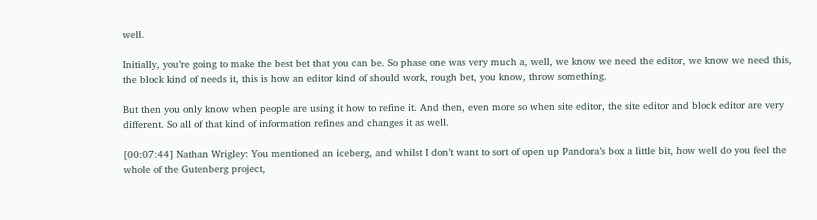well.

Initially, you’re going to make the best bet that you can be. So phase one was very much a, well, we know we need the editor, we know we need this, the block kind of needs it, this is how an editor kind of should work, rough bet, you know, throw something.

But then you only know when people are using it how to refine it. And then, even more so when site editor, the site editor and block editor are very different. So all of that kind of information refines and changes it as well.

[00:07:44] Nathan Wrigley: You mentioned an iceberg, and whilst I don’t want to sort of open up Pandora’s box a little bit, how well do you feel the whole of the Gutenberg project,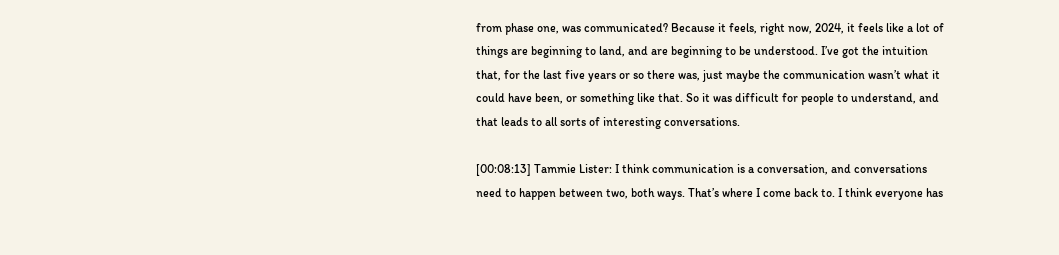from phase one, was communicated? Because it feels, right now, 2024, it feels like a lot of things are beginning to land, and are beginning to be understood. I’ve got the intuition that, for the last five years or so there was, just maybe the communication wasn’t what it could have been, or something like that. So it was difficult for people to understand, and that leads to all sorts of interesting conversations.

[00:08:13] Tammie Lister: I think communication is a conversation, and conversations need to happen between two, both ways. That’s where I come back to. I think everyone has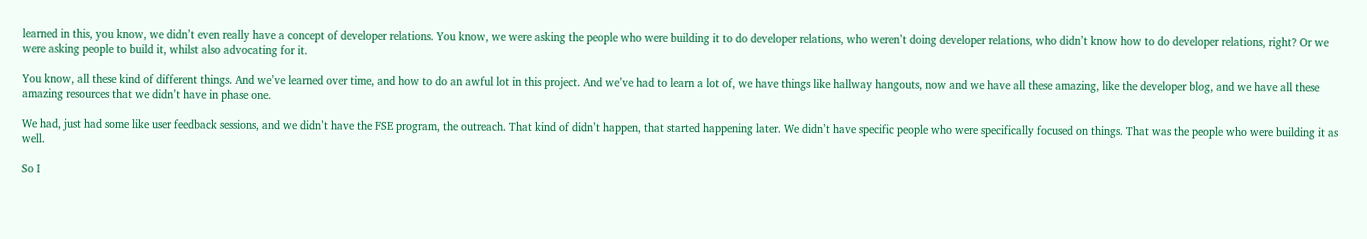learned in this, you know, we didn’t even really have a concept of developer relations. You know, we were asking the people who were building it to do developer relations, who weren’t doing developer relations, who didn’t know how to do developer relations, right? Or we were asking people to build it, whilst also advocating for it.

You know, all these kind of different things. And we’ve learned over time, and how to do an awful lot in this project. And we’ve had to learn a lot of, we have things like hallway hangouts, now and we have all these amazing, like the developer blog, and we have all these amazing resources that we didn’t have in phase one.

We had, just had some like user feedback sessions, and we didn’t have the FSE program, the outreach. That kind of didn’t happen, that started happening later. We didn’t have specific people who were specifically focused on things. That was the people who were building it as well.

So I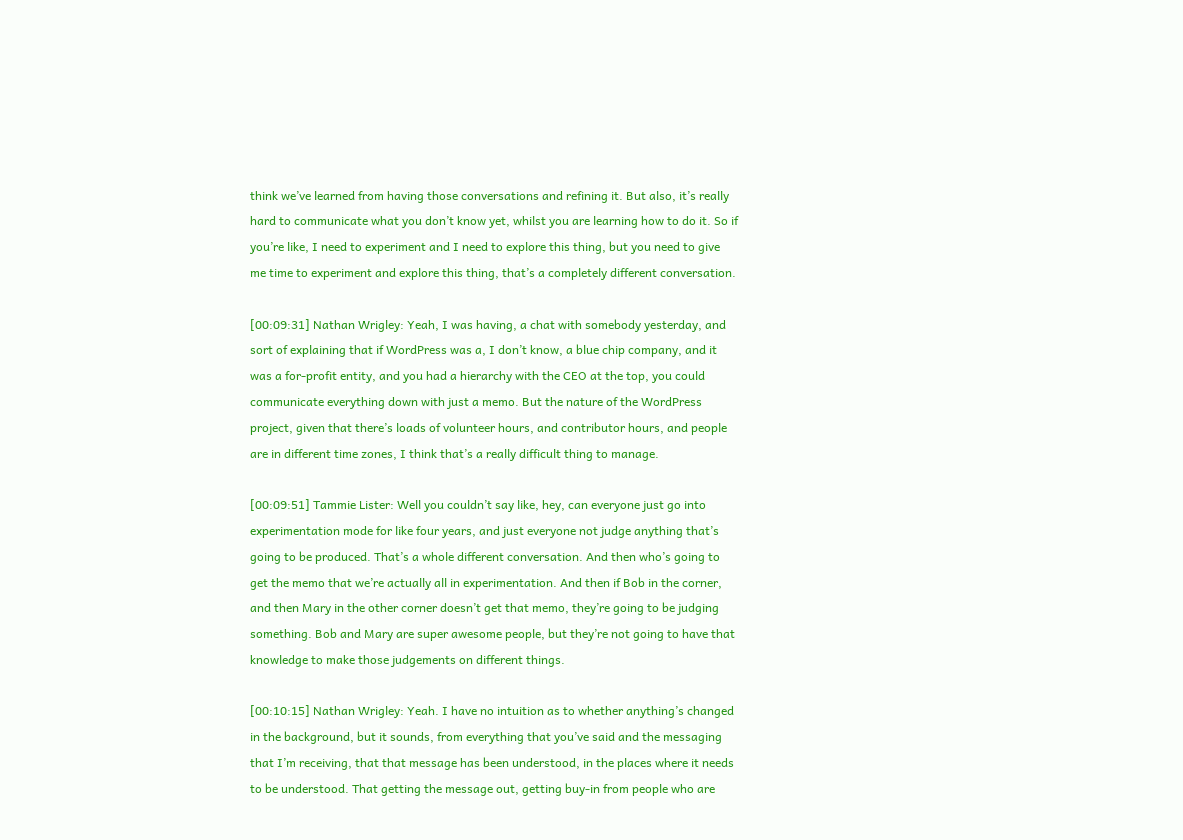think we’ve learned from having those conversations and refining it. But also, it’s really hard to communicate what you don’t know yet, whilst you are learning how to do it. So if you’re like, I need to experiment and I need to explore this thing, but you need to give me time to experiment and explore this thing, that’s a completely different conversation.

[00:09:31] Nathan Wrigley: Yeah, I was having, a chat with somebody yesterday, and sort of explaining that if WordPress was a, I don’t know, a blue chip company, and it was a for-profit entity, and you had a hierarchy with the CEO at the top, you could communicate everything down with just a memo. But the nature of the WordPress project, given that there’s loads of volunteer hours, and contributor hours, and people are in different time zones, I think that’s a really difficult thing to manage.

[00:09:51] Tammie Lister: Well you couldn’t say like, hey, can everyone just go into experimentation mode for like four years, and just everyone not judge anything that’s going to be produced. That’s a whole different conversation. And then who’s going to get the memo that we’re actually all in experimentation. And then if Bob in the corner, and then Mary in the other corner doesn’t get that memo, they’re going to be judging something. Bob and Mary are super awesome people, but they’re not going to have that knowledge to make those judgements on different things.

[00:10:15] Nathan Wrigley: Yeah. I have no intuition as to whether anything’s changed in the background, but it sounds, from everything that you’ve said and the messaging that I’m receiving, that that message has been understood, in the places where it needs to be understood. That getting the message out, getting buy-in from people who are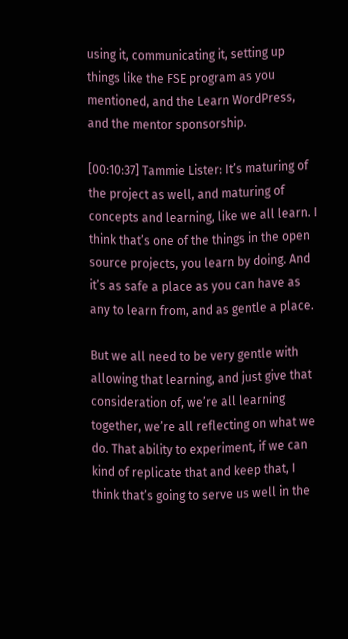using it, communicating it, setting up things like the FSE program as you mentioned, and the Learn WordPress, and the mentor sponsorship.

[00:10:37] Tammie Lister: It’s maturing of the project as well, and maturing of concepts and learning, like we all learn. I think that’s one of the things in the open source projects, you learn by doing. And it’s as safe a place as you can have as any to learn from, and as gentle a place.

But we all need to be very gentle with allowing that learning, and just give that consideration of, we’re all learning together, we’re all reflecting on what we do. That ability to experiment, if we can kind of replicate that and keep that, I think that’s going to serve us well in the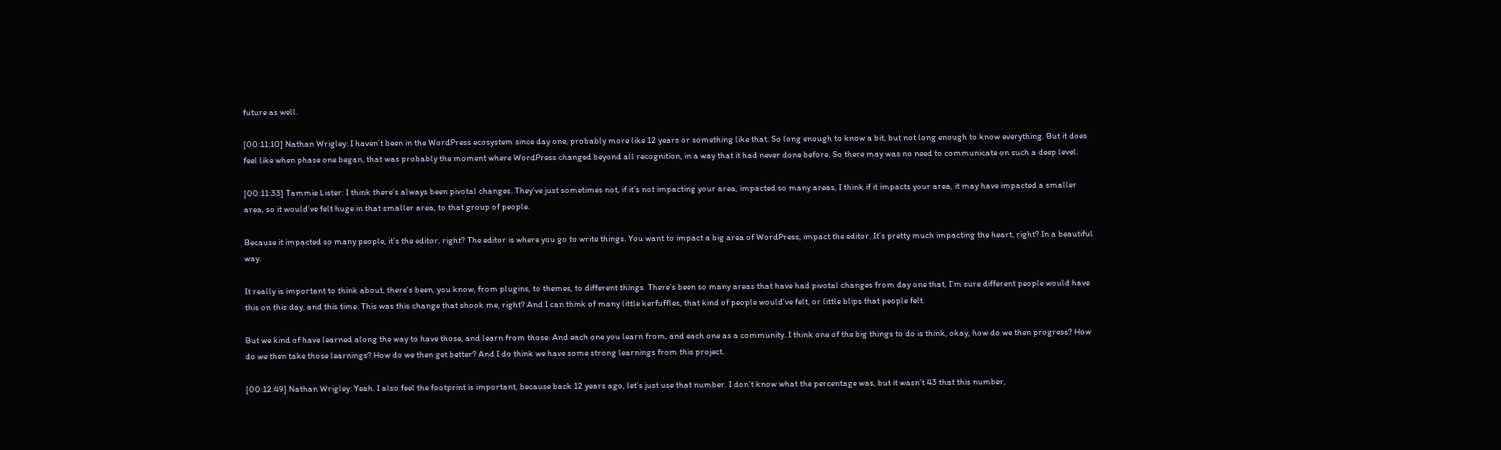future as well.

[00:11:10] Nathan Wrigley: I haven’t been in the WordPress ecosystem since day one, probably more like 12 years or something like that. So long enough to know a bit, but not long enough to know everything. But it does feel like when phase one began, that was probably the moment where WordPress changed beyond all recognition, in a way that it had never done before. So there may was no need to communicate on such a deep level.

[00:11:33] Tammie Lister: I think there’s always been pivotal changes. They’ve just sometimes not, if it’s not impacting your area, impacted so many areas, I think if it impacts your area, it may have impacted a smaller area, so it would’ve felt huge in that smaller area, to that group of people.

Because it impacted so many people, it’s the editor, right? The editor is where you go to write things. You want to impact a big area of WordPress, impact the editor. It’s pretty much impacting the heart, right? In a beautiful way.

It really is important to think about, there’s been, you know, from plugins, to themes, to different things. There’s been so many areas that have had pivotal changes from day one that, I’m sure different people would have this on this day, and this time. This was this change that shook me, right? And I can think of many little kerfuffles, that kind of people would’ve felt, or little blips that people felt.

But we kind of have learned along the way to have those, and learn from those. And each one you learn from, and each one as a community. I think one of the big things to do is think, okay, how do we then progress? How do we then take those learnings? How do we then get better? And I do think we have some strong learnings from this project.

[00:12:49] Nathan Wrigley: Yeah. I also feel the footprint is important, because back 12 years ago, let’s just use that number. I don’t know what the percentage was, but it wasn’t 43 that this number,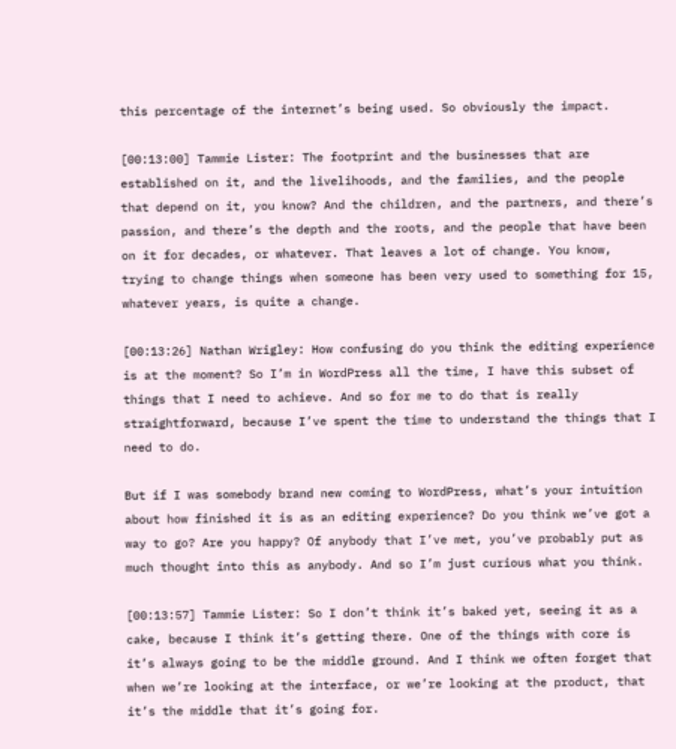this percentage of the internet’s being used. So obviously the impact.

[00:13:00] Tammie Lister: The footprint and the businesses that are established on it, and the livelihoods, and the families, and the people that depend on it, you know? And the children, and the partners, and there’s passion, and there’s the depth and the roots, and the people that have been on it for decades, or whatever. That leaves a lot of change. You know, trying to change things when someone has been very used to something for 15, whatever years, is quite a change.

[00:13:26] Nathan Wrigley: How confusing do you think the editing experience is at the moment? So I’m in WordPress all the time, I have this subset of things that I need to achieve. And so for me to do that is really straightforward, because I’ve spent the time to understand the things that I need to do.

But if I was somebody brand new coming to WordPress, what’s your intuition about how finished it is as an editing experience? Do you think we’ve got a way to go? Are you happy? Of anybody that I’ve met, you’ve probably put as much thought into this as anybody. And so I’m just curious what you think.

[00:13:57] Tammie Lister: So I don’t think it’s baked yet, seeing it as a cake, because I think it’s getting there. One of the things with core is it’s always going to be the middle ground. And I think we often forget that when we’re looking at the interface, or we’re looking at the product, that it’s the middle that it’s going for.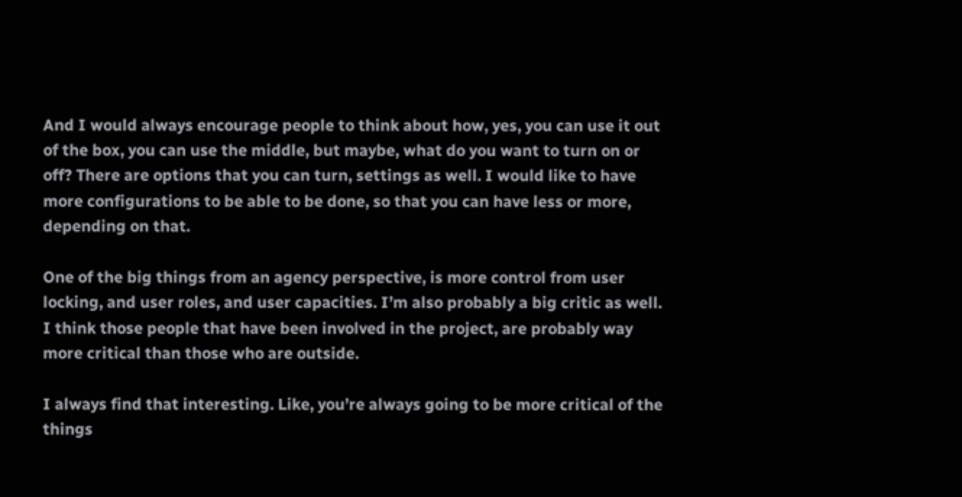And I would always encourage people to think about how, yes, you can use it out of the box, you can use the middle, but maybe, what do you want to turn on or off? There are options that you can turn, settings as well. I would like to have more configurations to be able to be done, so that you can have less or more, depending on that.

One of the big things from an agency perspective, is more control from user locking, and user roles, and user capacities. I’m also probably a big critic as well. I think those people that have been involved in the project, are probably way more critical than those who are outside.

I always find that interesting. Like, you’re always going to be more critical of the things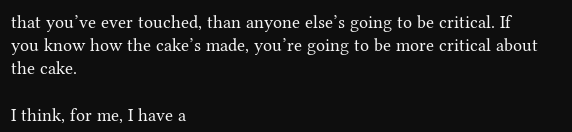that you’ve ever touched, than anyone else’s going to be critical. If you know how the cake’s made, you’re going to be more critical about the cake.

I think, for me, I have a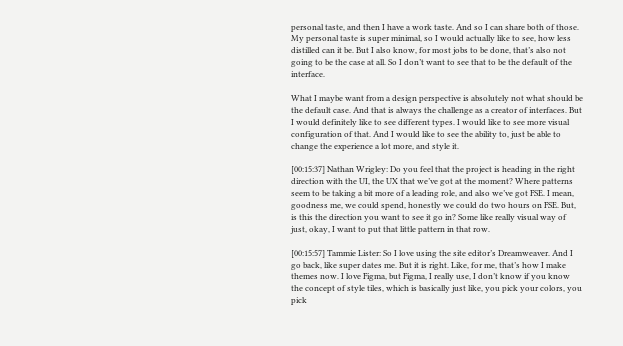personal taste, and then I have a work taste. And so I can share both of those. My personal taste is super minimal, so I would actually like to see, how less distilled can it be. But I also know, for most jobs to be done, that’s also not going to be the case at all. So I don’t want to see that to be the default of the interface.

What I maybe want from a design perspective is absolutely not what should be the default case. And that is always the challenge as a creator of interfaces. But I would definitely like to see different types. I would like to see more visual configuration of that. And I would like to see the ability to, just be able to change the experience a lot more, and style it.

[00:15:37] Nathan Wrigley: Do you feel that the project is heading in the right direction with the UI, the UX that we’ve got at the moment? Where patterns seem to be taking a bit more of a leading role, and also we’ve got FSE. I mean, goodness me, we could spend, honestly we could do two hours on FSE. But, is this the direction you want to see it go in? Some like really visual way of just, okay, I want to put that little pattern in that row.

[00:15:57] Tammie Lister: So I love using the site editor’s Dreamweaver. And I go back, like super dates me. But it is right. Like, for me, that’s how I make themes now. I love Figma, but Figma, I really use, I don’t know if you know the concept of style tiles, which is basically just like, you pick your colors, you pick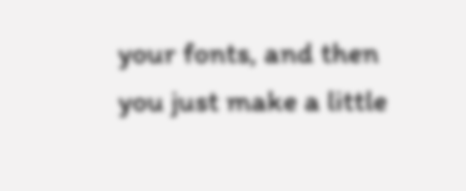your fonts, and then you just make a little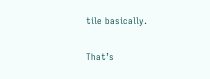tile basically.

That’s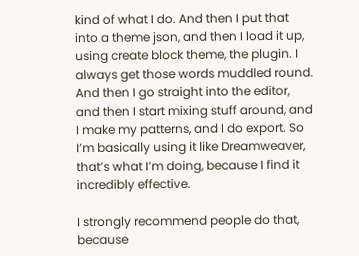kind of what I do. And then I put that into a theme json, and then I load it up, using create block theme, the plugin. I always get those words muddled round. And then I go straight into the editor, and then I start mixing stuff around, and I make my patterns, and I do export. So I’m basically using it like Dreamweaver, that’s what I’m doing, because I find it incredibly effective.

I strongly recommend people do that, because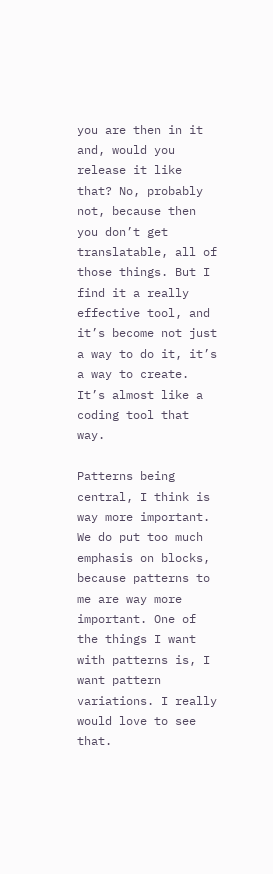you are then in it and, would you release it like that? No, probably not, because then you don’t get translatable, all of those things. But I find it a really effective tool, and it’s become not just a way to do it, it’s a way to create. It’s almost like a coding tool that way.

Patterns being central, I think is way more important. We do put too much emphasis on blocks, because patterns to me are way more important. One of the things I want with patterns is, I want pattern variations. I really would love to see that.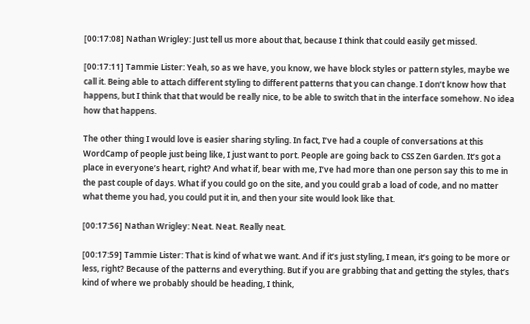[00:17:08] Nathan Wrigley: Just tell us more about that, because I think that could easily get missed.

[00:17:11] Tammie Lister: Yeah, so as we have, you know, we have block styles or pattern styles, maybe we call it. Being able to attach different styling to different patterns that you can change. I don’t know how that happens, but I think that that would be really nice, to be able to switch that in the interface somehow. No idea how that happens.

The other thing I would love is easier sharing styling. In fact, I’ve had a couple of conversations at this WordCamp of people just being like, I just want to port. People are going back to CSS Zen Garden. It’s got a place in everyone’s heart, right? And what if, bear with me, I’ve had more than one person say this to me in the past couple of days. What if you could go on the site, and you could grab a load of code, and no matter what theme you had, you could put it in, and then your site would look like that.

[00:17:56] Nathan Wrigley: Neat. Neat. Really neat.

[00:17:59] Tammie Lister: That is kind of what we want. And if it’s just styling, I mean, it’s going to be more or less, right? Because of the patterns and everything. But if you are grabbing that and getting the styles, that’s kind of where we probably should be heading, I think,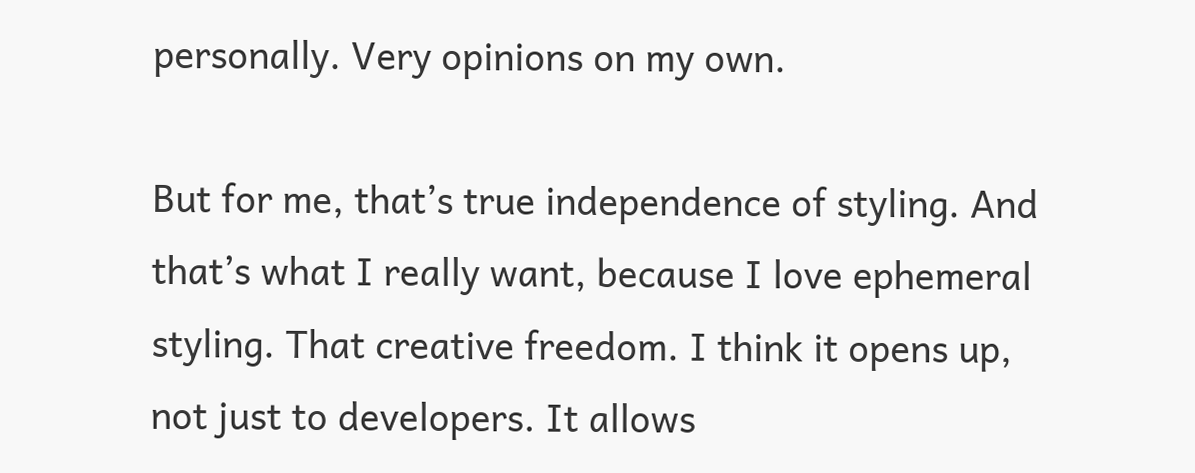personally. Very opinions on my own.

But for me, that’s true independence of styling. And that’s what I really want, because I love ephemeral styling. That creative freedom. I think it opens up, not just to developers. It allows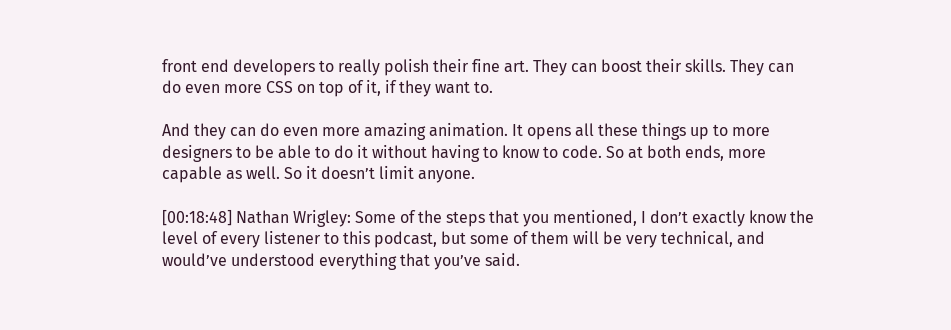front end developers to really polish their fine art. They can boost their skills. They can do even more CSS on top of it, if they want to.

And they can do even more amazing animation. It opens all these things up to more designers to be able to do it without having to know to code. So at both ends, more capable as well. So it doesn’t limit anyone.

[00:18:48] Nathan Wrigley: Some of the steps that you mentioned, I don’t exactly know the level of every listener to this podcast, but some of them will be very technical, and would’ve understood everything that you’ve said.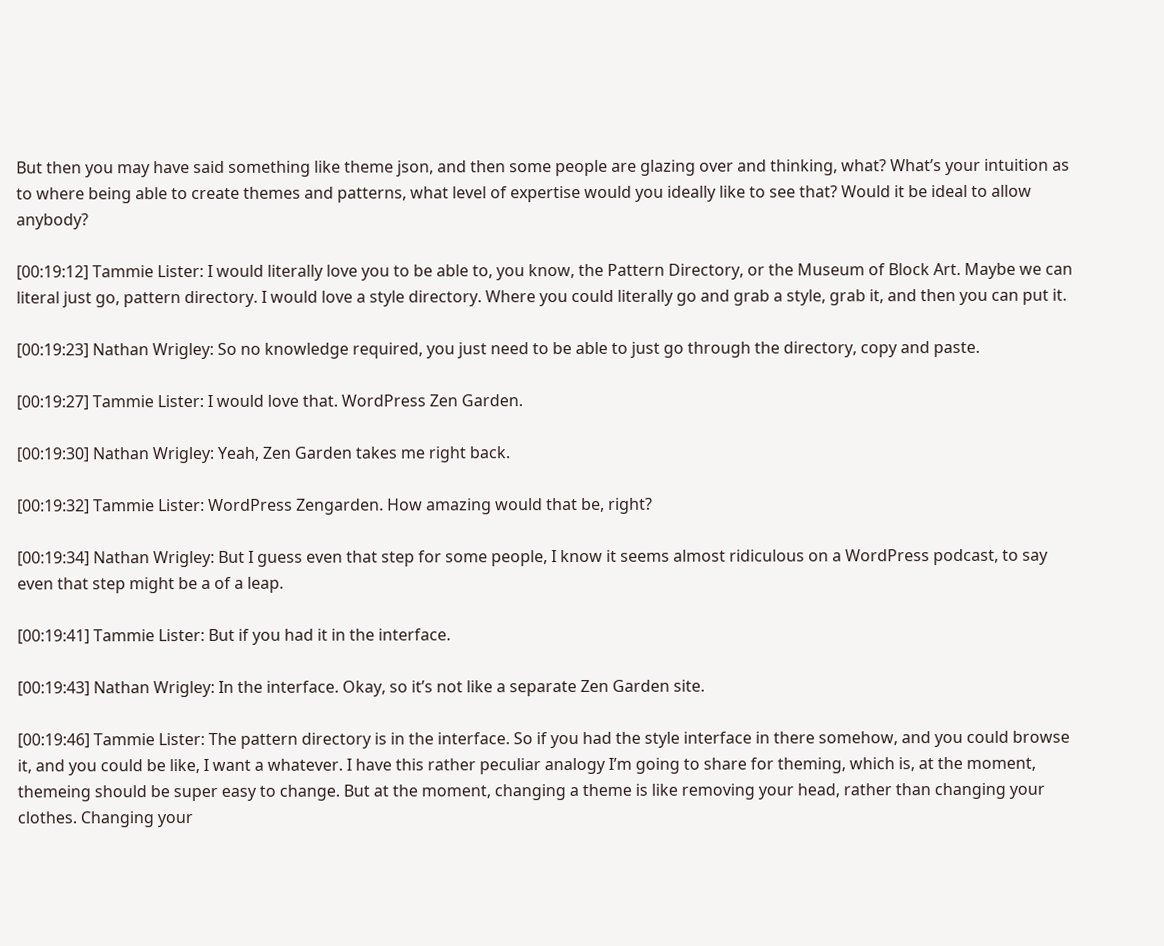But then you may have said something like theme json, and then some people are glazing over and thinking, what? What’s your intuition as to where being able to create themes and patterns, what level of expertise would you ideally like to see that? Would it be ideal to allow anybody?

[00:19:12] Tammie Lister: I would literally love you to be able to, you know, the Pattern Directory, or the Museum of Block Art. Maybe we can literal just go, pattern directory. I would love a style directory. Where you could literally go and grab a style, grab it, and then you can put it.

[00:19:23] Nathan Wrigley: So no knowledge required, you just need to be able to just go through the directory, copy and paste.

[00:19:27] Tammie Lister: I would love that. WordPress Zen Garden.

[00:19:30] Nathan Wrigley: Yeah, Zen Garden takes me right back.

[00:19:32] Tammie Lister: WordPress Zengarden. How amazing would that be, right?

[00:19:34] Nathan Wrigley: But I guess even that step for some people, I know it seems almost ridiculous on a WordPress podcast, to say even that step might be a of a leap.

[00:19:41] Tammie Lister: But if you had it in the interface.

[00:19:43] Nathan Wrigley: In the interface. Okay, so it’s not like a separate Zen Garden site.

[00:19:46] Tammie Lister: The pattern directory is in the interface. So if you had the style interface in there somehow, and you could browse it, and you could be like, I want a whatever. I have this rather peculiar analogy I’m going to share for theming, which is, at the moment, themeing should be super easy to change. But at the moment, changing a theme is like removing your head, rather than changing your clothes. Changing your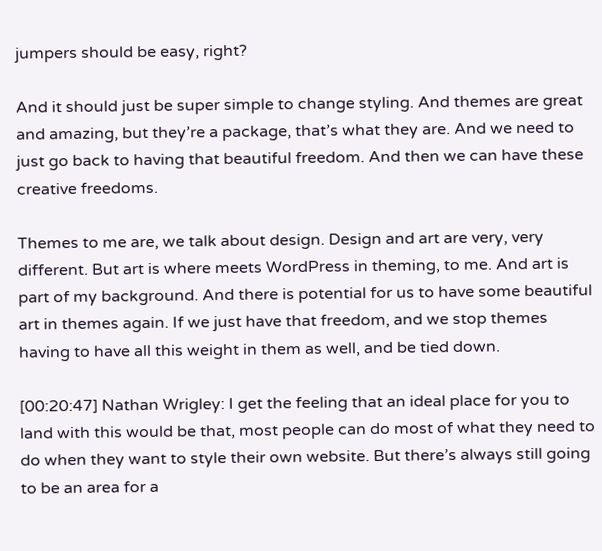jumpers should be easy, right?

And it should just be super simple to change styling. And themes are great and amazing, but they’re a package, that’s what they are. And we need to just go back to having that beautiful freedom. And then we can have these creative freedoms.

Themes to me are, we talk about design. Design and art are very, very different. But art is where meets WordPress in theming, to me. And art is part of my background. And there is potential for us to have some beautiful art in themes again. If we just have that freedom, and we stop themes having to have all this weight in them as well, and be tied down.

[00:20:47] Nathan Wrigley: I get the feeling that an ideal place for you to land with this would be that, most people can do most of what they need to do when they want to style their own website. But there’s always still going to be an area for a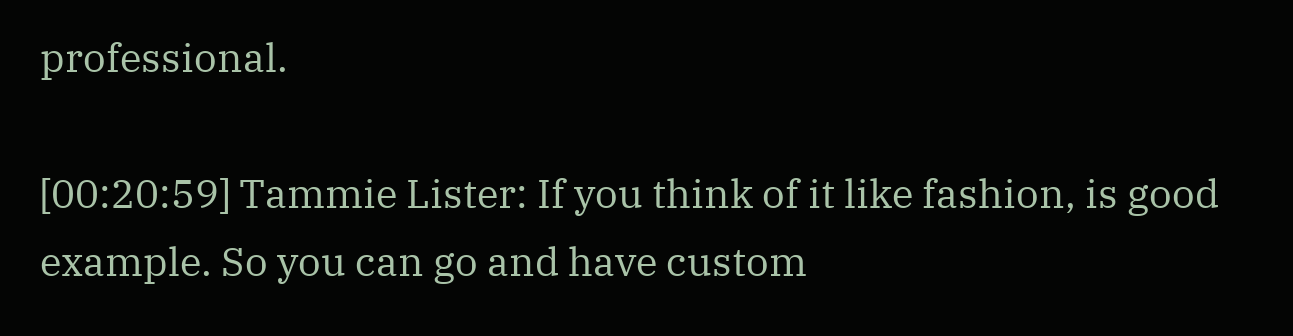professional.

[00:20:59] Tammie Lister: If you think of it like fashion, is good example. So you can go and have custom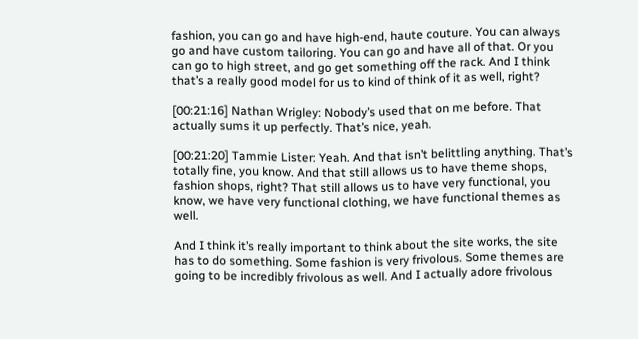fashion, you can go and have high-end, haute couture. You can always go and have custom tailoring. You can go and have all of that. Or you can go to high street, and go get something off the rack. And I think that’s a really good model for us to kind of think of it as well, right?

[00:21:16] Nathan Wrigley: Nobody’s used that on me before. That actually sums it up perfectly. That’s nice, yeah.

[00:21:20] Tammie Lister: Yeah. And that isn’t belittling anything. That’s totally fine, you know. And that still allows us to have theme shops, fashion shops, right? That still allows us to have very functional, you know, we have very functional clothing, we have functional themes as well.

And I think it’s really important to think about the site works, the site has to do something. Some fashion is very frivolous. Some themes are going to be incredibly frivolous as well. And I actually adore frivolous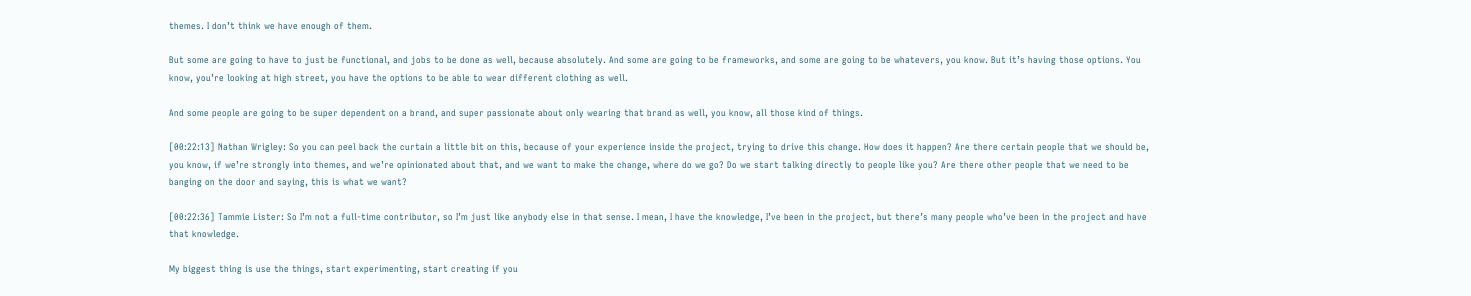themes. I don’t think we have enough of them.

But some are going to have to just be functional, and jobs to be done as well, because absolutely. And some are going to be frameworks, and some are going to be whatevers, you know. But it’s having those options. You know, you’re looking at high street, you have the options to be able to wear different clothing as well.

And some people are going to be super dependent on a brand, and super passionate about only wearing that brand as well, you know, all those kind of things.

[00:22:13] Nathan Wrigley: So you can peel back the curtain a little bit on this, because of your experience inside the project, trying to drive this change. How does it happen? Are there certain people that we should be, you know, if we’re strongly into themes, and we’re opinionated about that, and we want to make the change, where do we go? Do we start talking directly to people like you? Are there other people that we need to be banging on the door and saying, this is what we want?

[00:22:36] Tammie Lister: So I’m not a full-time contributor, so I’m just like anybody else in that sense. I mean, I have the knowledge, I’ve been in the project, but there’s many people who’ve been in the project and have that knowledge.

My biggest thing is use the things, start experimenting, start creating if you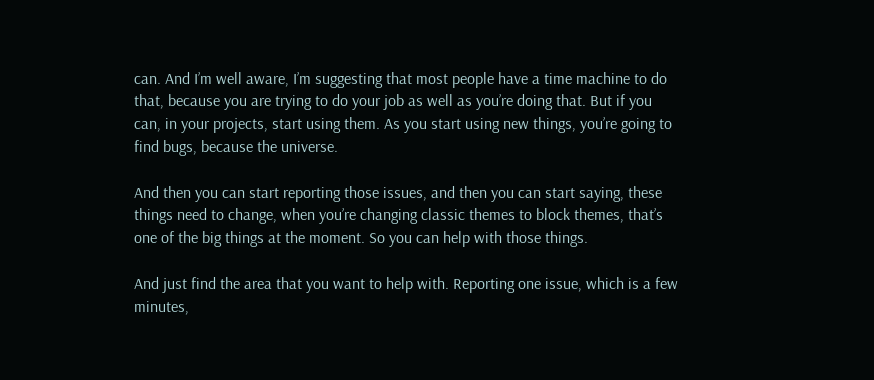can. And I’m well aware, I’m suggesting that most people have a time machine to do that, because you are trying to do your job as well as you’re doing that. But if you can, in your projects, start using them. As you start using new things, you’re going to find bugs, because the universe.

And then you can start reporting those issues, and then you can start saying, these things need to change, when you’re changing classic themes to block themes, that’s one of the big things at the moment. So you can help with those things.

And just find the area that you want to help with. Reporting one issue, which is a few minutes,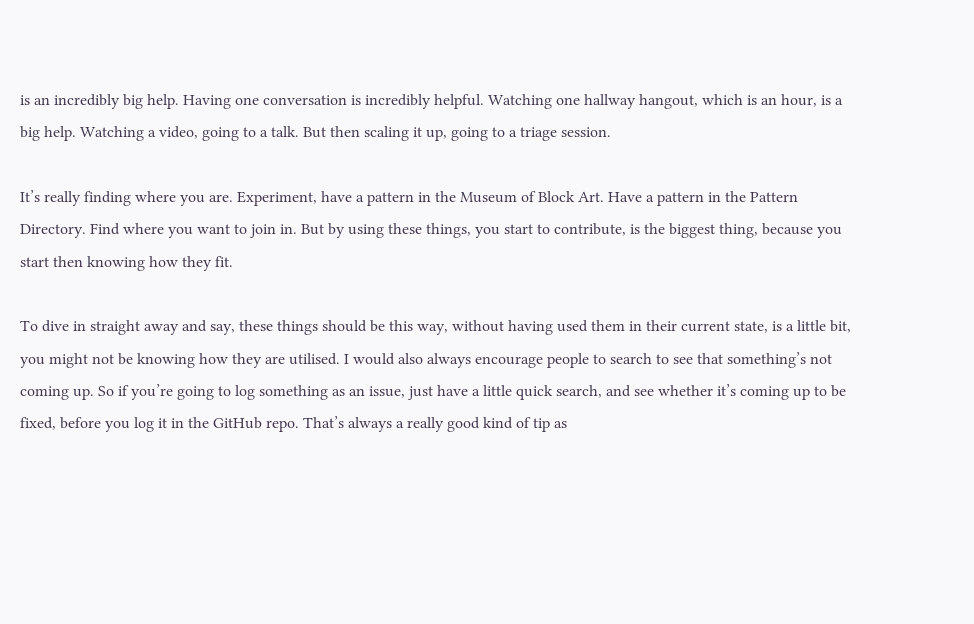is an incredibly big help. Having one conversation is incredibly helpful. Watching one hallway hangout, which is an hour, is a big help. Watching a video, going to a talk. But then scaling it up, going to a triage session.

It’s really finding where you are. Experiment, have a pattern in the Museum of Block Art. Have a pattern in the Pattern Directory. Find where you want to join in. But by using these things, you start to contribute, is the biggest thing, because you start then knowing how they fit.

To dive in straight away and say, these things should be this way, without having used them in their current state, is a little bit, you might not be knowing how they are utilised. I would also always encourage people to search to see that something’s not coming up. So if you’re going to log something as an issue, just have a little quick search, and see whether it’s coming up to be fixed, before you log it in the GitHub repo. That’s always a really good kind of tip as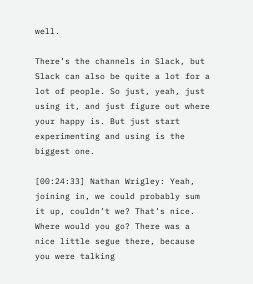well.

There’s the channels in Slack, but Slack can also be quite a lot for a lot of people. So just, yeah, just using it, and just figure out where your happy is. But just start experimenting and using is the biggest one.

[00:24:33] Nathan Wrigley: Yeah, joining in, we could probably sum it up, couldn’t we? That’s nice. Where would you go? There was a nice little segue there, because you were talking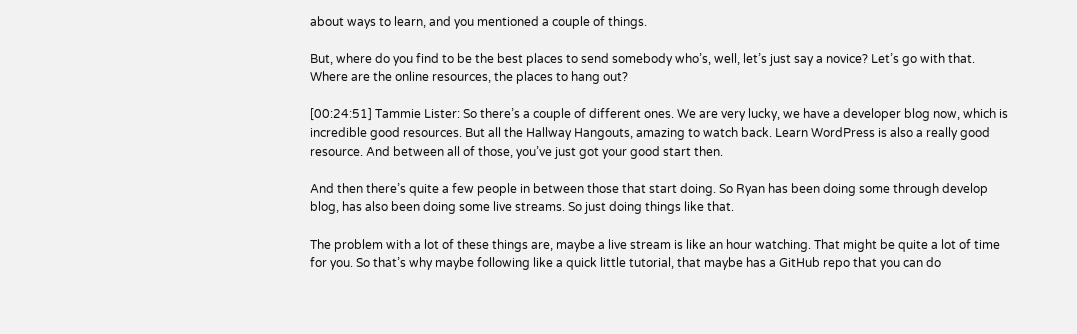about ways to learn, and you mentioned a couple of things.

But, where do you find to be the best places to send somebody who’s, well, let’s just say a novice? Let’s go with that. Where are the online resources, the places to hang out?

[00:24:51] Tammie Lister: So there’s a couple of different ones. We are very lucky, we have a developer blog now, which is incredible good resources. But all the Hallway Hangouts, amazing to watch back. Learn WordPress is also a really good resource. And between all of those, you’ve just got your good start then.

And then there’s quite a few people in between those that start doing. So Ryan has been doing some through develop blog, has also been doing some live streams. So just doing things like that.

The problem with a lot of these things are, maybe a live stream is like an hour watching. That might be quite a lot of time for you. So that’s why maybe following like a quick little tutorial, that maybe has a GitHub repo that you can do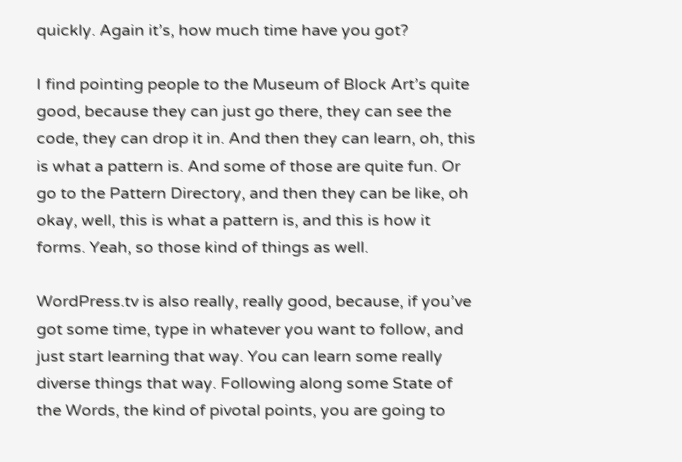quickly. Again it’s, how much time have you got?

I find pointing people to the Museum of Block Art’s quite good, because they can just go there, they can see the code, they can drop it in. And then they can learn, oh, this is what a pattern is. And some of those are quite fun. Or go to the Pattern Directory, and then they can be like, oh okay, well, this is what a pattern is, and this is how it forms. Yeah, so those kind of things as well.

WordPress.tv is also really, really good, because, if you’ve got some time, type in whatever you want to follow, and just start learning that way. You can learn some really diverse things that way. Following along some State of the Words, the kind of pivotal points, you are going to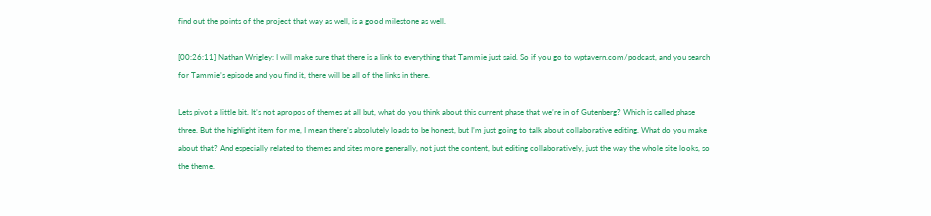find out the points of the project that way as well, is a good milestone as well.

[00:26:11] Nathan Wrigley: I will make sure that there is a link to everything that Tammie just said. So if you go to wptavern.com/podcast, and you search for Tammie’s episode and you find it, there will be all of the links in there.

Lets pivot a little bit. It’s not apropos of themes at all but, what do you think about this current phase that we’re in of Gutenberg? Which is called phase three. But the highlight item for me, I mean there’s absolutely loads to be honest, but I’m just going to talk about collaborative editing. What do you make about that? And especially related to themes and sites more generally, not just the content, but editing collaboratively, just the way the whole site looks, so the theme.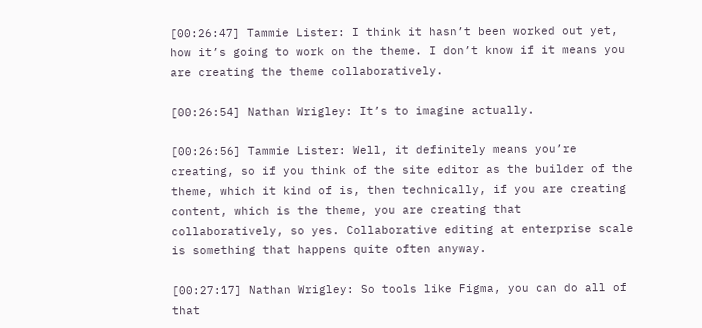[00:26:47] Tammie Lister: I think it hasn’t been worked out yet, how it’s going to work on the theme. I don’t know if it means you are creating the theme collaboratively.

[00:26:54] Nathan Wrigley: It’s to imagine actually.

[00:26:56] Tammie Lister: Well, it definitely means you’re creating, so if you think of the site editor as the builder of the theme, which it kind of is, then technically, if you are creating content, which is the theme, you are creating that collaboratively, so yes. Collaborative editing at enterprise scale is something that happens quite often anyway.

[00:27:17] Nathan Wrigley: So tools like Figma, you can do all of that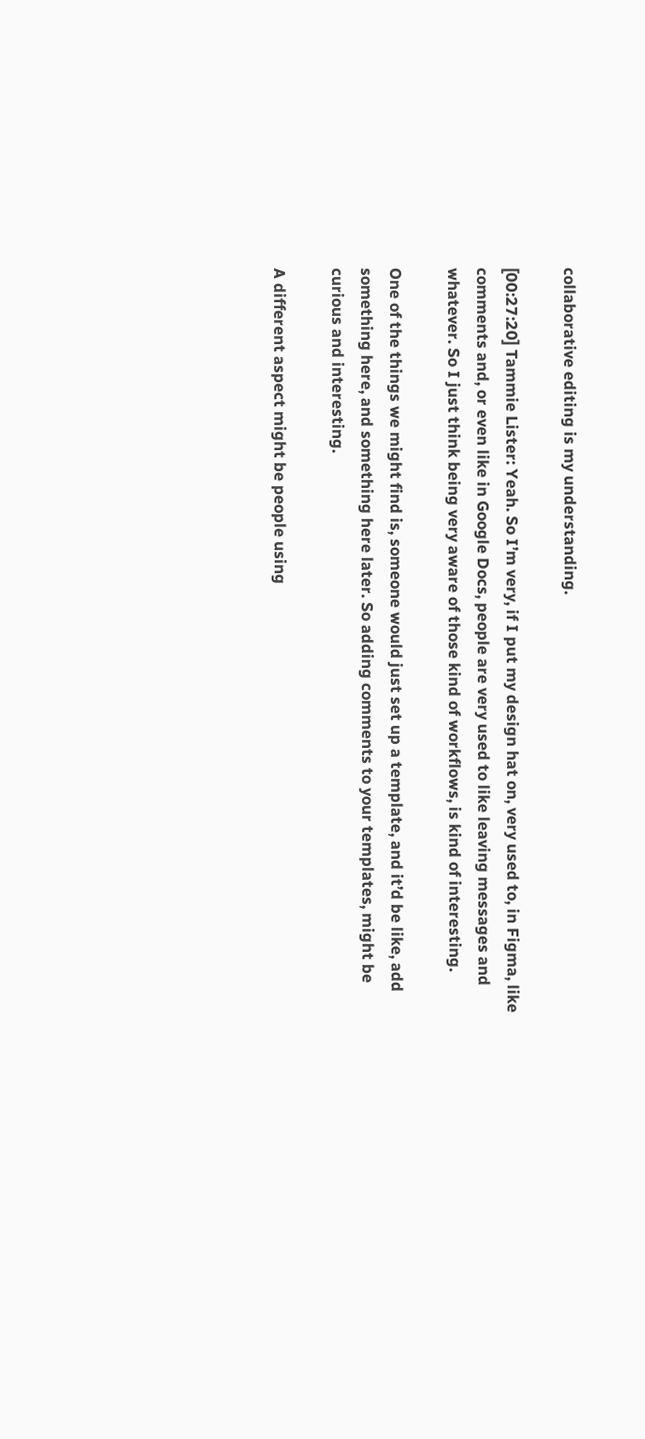collaborative editing is my understanding.

[00:27:20] Tammie Lister: Yeah. So I’m very, if I put my design hat on, very used to, in Figma, like comments and, or even like in Google Docs, people are very used to like leaving messages and whatever. So I just think being very aware of those kind of workflows, is kind of interesting.

One of the things we might find is, someone would just set up a template, and it’d be like, add something here, and something here later. So adding comments to your templates, might be curious and interesting.

A different aspect might be people using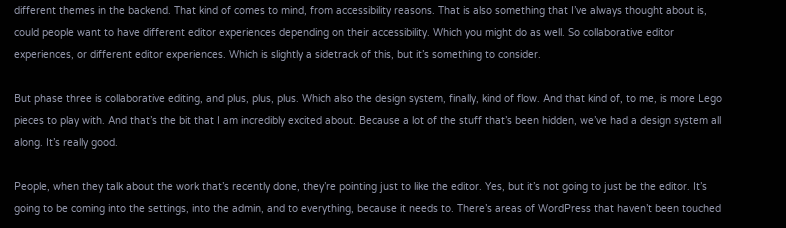different themes in the backend. That kind of comes to mind, from accessibility reasons. That is also something that I’ve always thought about is, could people want to have different editor experiences depending on their accessibility. Which you might do as well. So collaborative editor experiences, or different editor experiences. Which is slightly a sidetrack of this, but it’s something to consider.

But phase three is collaborative editing, and plus, plus, plus. Which also the design system, finally, kind of flow. And that kind of, to me, is more Lego pieces to play with. And that’s the bit that I am incredibly excited about. Because a lot of the stuff that’s been hidden, we’ve had a design system all along. It’s really good.

People, when they talk about the work that’s recently done, they’re pointing just to like the editor. Yes, but it’s not going to just be the editor. It’s going to be coming into the settings, into the admin, and to everything, because it needs to. There’s areas of WordPress that haven’t been touched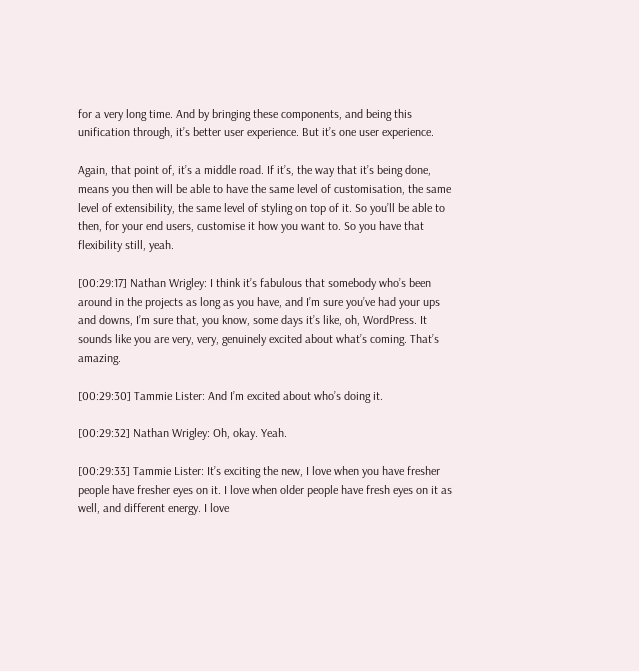for a very long time. And by bringing these components, and being this unification through, it’s better user experience. But it’s one user experience.

Again, that point of, it’s a middle road. If it’s, the way that it’s being done, means you then will be able to have the same level of customisation, the same level of extensibility, the same level of styling on top of it. So you’ll be able to then, for your end users, customise it how you want to. So you have that flexibility still, yeah.

[00:29:17] Nathan Wrigley: I think it’s fabulous that somebody who’s been around in the projects as long as you have, and I’m sure you’ve had your ups and downs, I’m sure that, you know, some days it’s like, oh, WordPress. It sounds like you are very, very, genuinely excited about what’s coming. That’s amazing.

[00:29:30] Tammie Lister: And I’m excited about who’s doing it.

[00:29:32] Nathan Wrigley: Oh, okay. Yeah.

[00:29:33] Tammie Lister: It’s exciting the new, I love when you have fresher people have fresher eyes on it. I love when older people have fresh eyes on it as well, and different energy. I love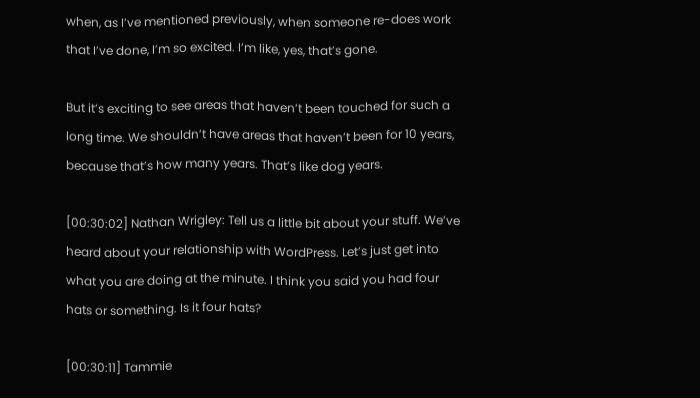when, as I’ve mentioned previously, when someone re-does work that I’ve done, I’m so excited. I’m like, yes, that’s gone.

But it’s exciting to see areas that haven’t been touched for such a long time. We shouldn’t have areas that haven’t been for 10 years, because that’s how many years. That’s like dog years.

[00:30:02] Nathan Wrigley: Tell us a little bit about your stuff. We’ve heard about your relationship with WordPress. Let’s just get into what you are doing at the minute. I think you said you had four hats or something. Is it four hats?

[00:30:11] Tammie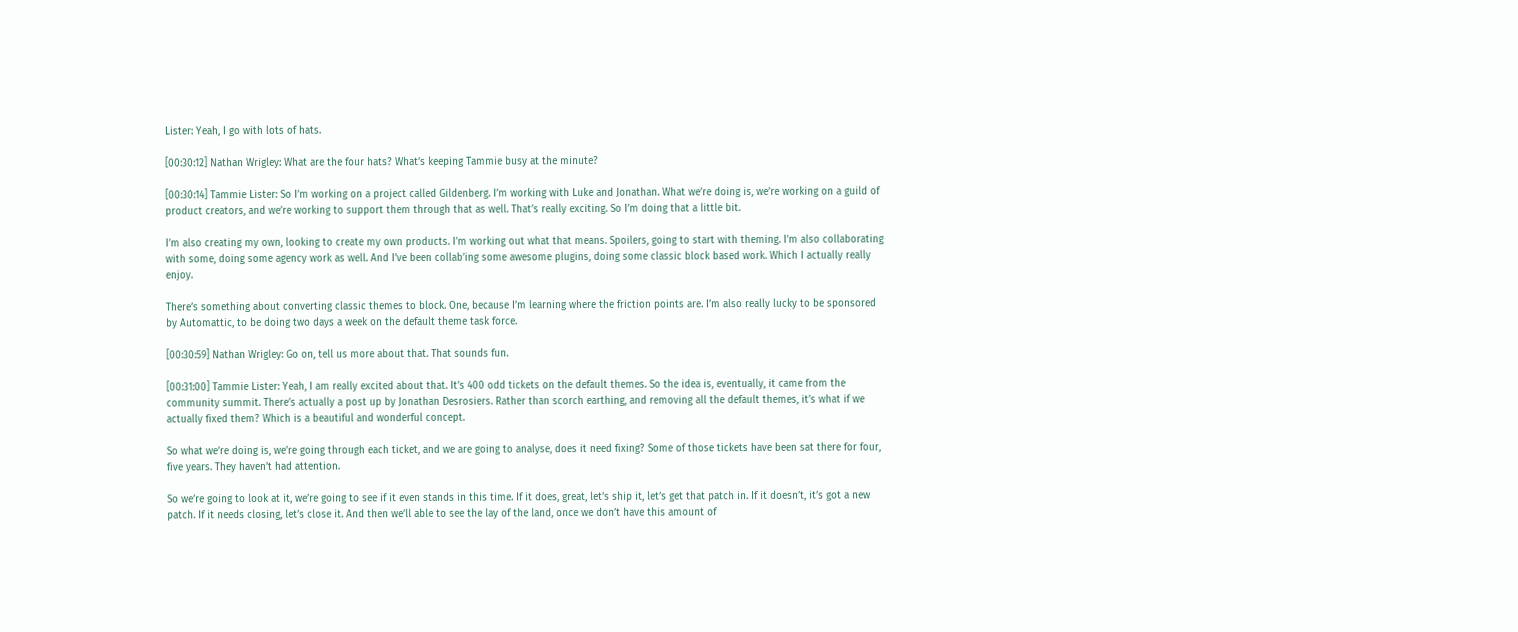Lister: Yeah, I go with lots of hats.

[00:30:12] Nathan Wrigley: What are the four hats? What’s keeping Tammie busy at the minute?

[00:30:14] Tammie Lister: So I’m working on a project called Gildenberg. I’m working with Luke and Jonathan. What we’re doing is, we’re working on a guild of product creators, and we’re working to support them through that as well. That’s really exciting. So I’m doing that a little bit.

I’m also creating my own, looking to create my own products. I’m working out what that means. Spoilers, going to start with theming. I’m also collaborating with some, doing some agency work as well. And I’ve been collab’ing some awesome plugins, doing some classic block based work. Which I actually really enjoy.

There’s something about converting classic themes to block. One, because I’m learning where the friction points are. I’m also really lucky to be sponsored by Automattic, to be doing two days a week on the default theme task force.

[00:30:59] Nathan Wrigley: Go on, tell us more about that. That sounds fun.

[00:31:00] Tammie Lister: Yeah, I am really excited about that. It’s 400 odd tickets on the default themes. So the idea is, eventually, it came from the community summit. There’s actually a post up by Jonathan Desrosiers. Rather than scorch earthing, and removing all the default themes, it’s what if we actually fixed them? Which is a beautiful and wonderful concept.

So what we’re doing is, we’re going through each ticket, and we are going to analyse, does it need fixing? Some of those tickets have been sat there for four, five years. They haven’t had attention.

So we’re going to look at it, we’re going to see if it even stands in this time. If it does, great, let’s ship it, let’s get that patch in. If it doesn’t, it’s got a new patch. If it needs closing, let’s close it. And then we’ll able to see the lay of the land, once we don’t have this amount of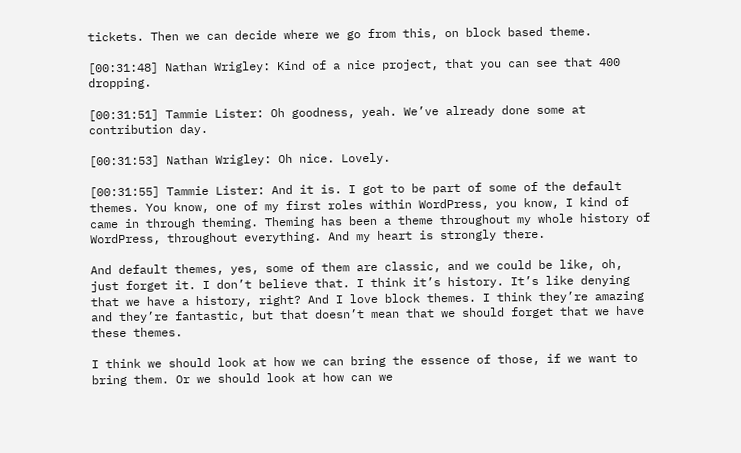tickets. Then we can decide where we go from this, on block based theme.

[00:31:48] Nathan Wrigley: Kind of a nice project, that you can see that 400 dropping.

[00:31:51] Tammie Lister: Oh goodness, yeah. We’ve already done some at contribution day.

[00:31:53] Nathan Wrigley: Oh nice. Lovely.

[00:31:55] Tammie Lister: And it is. I got to be part of some of the default themes. You know, one of my first roles within WordPress, you know, I kind of came in through theming. Theming has been a theme throughout my whole history of WordPress, throughout everything. And my heart is strongly there.

And default themes, yes, some of them are classic, and we could be like, oh, just forget it. I don’t believe that. I think it’s history. It’s like denying that we have a history, right? And I love block themes. I think they’re amazing and they’re fantastic, but that doesn’t mean that we should forget that we have these themes.

I think we should look at how we can bring the essence of those, if we want to bring them. Or we should look at how can we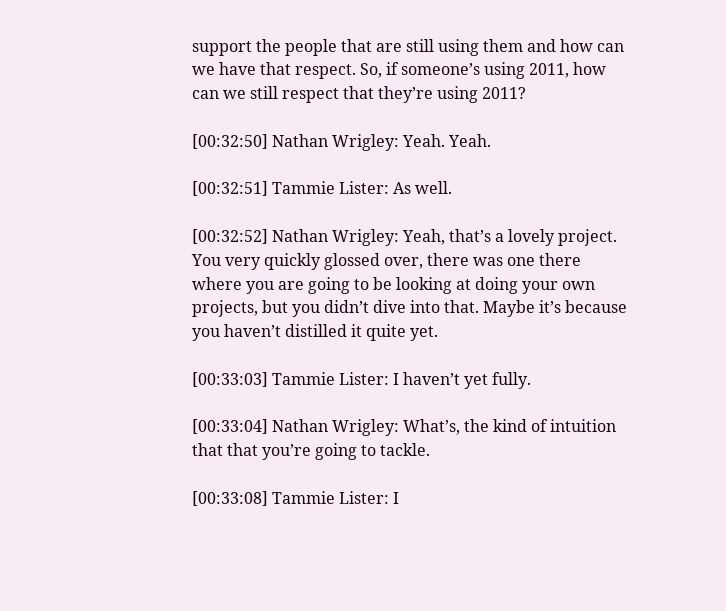support the people that are still using them and how can we have that respect. So, if someone’s using 2011, how can we still respect that they’re using 2011?

[00:32:50] Nathan Wrigley: Yeah. Yeah.

[00:32:51] Tammie Lister: As well.

[00:32:52] Nathan Wrigley: Yeah, that’s a lovely project. You very quickly glossed over, there was one there where you are going to be looking at doing your own projects, but you didn’t dive into that. Maybe it’s because you haven’t distilled it quite yet.

[00:33:03] Tammie Lister: I haven’t yet fully.

[00:33:04] Nathan Wrigley: What’s, the kind of intuition that that you’re going to tackle.

[00:33:08] Tammie Lister: I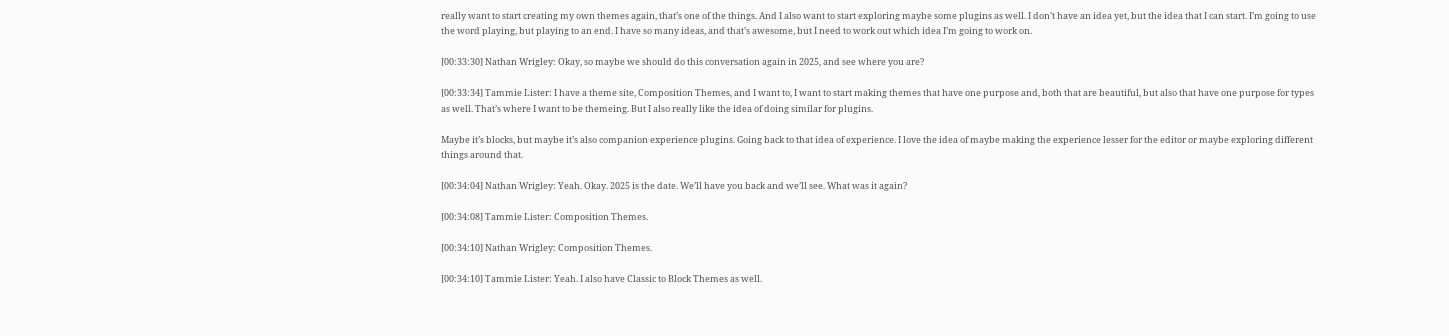really want to start creating my own themes again, that’s one of the things. And I also want to start exploring maybe some plugins as well. I don’t have an idea yet, but the idea that I can start. I’m going to use the word playing, but playing to an end. I have so many ideas, and that’s awesome, but I need to work out which idea I’m going to work on.

[00:33:30] Nathan Wrigley: Okay, so maybe we should do this conversation again in 2025, and see where you are?

[00:33:34] Tammie Lister: I have a theme site, Composition Themes, and I want to, I want to start making themes that have one purpose and, both that are beautiful, but also that have one purpose for types as well. That’s where I want to be themeing. But I also really like the idea of doing similar for plugins.

Maybe it’s blocks, but maybe it’s also companion experience plugins. Going back to that idea of experience. I love the idea of maybe making the experience lesser for the editor or maybe exploring different things around that.

[00:34:04] Nathan Wrigley: Yeah. Okay. 2025 is the date. We’ll have you back and we’ll see. What was it again?

[00:34:08] Tammie Lister: Composition Themes.

[00:34:10] Nathan Wrigley: Composition Themes.

[00:34:10] Tammie Lister: Yeah. I also have Classic to Block Themes as well.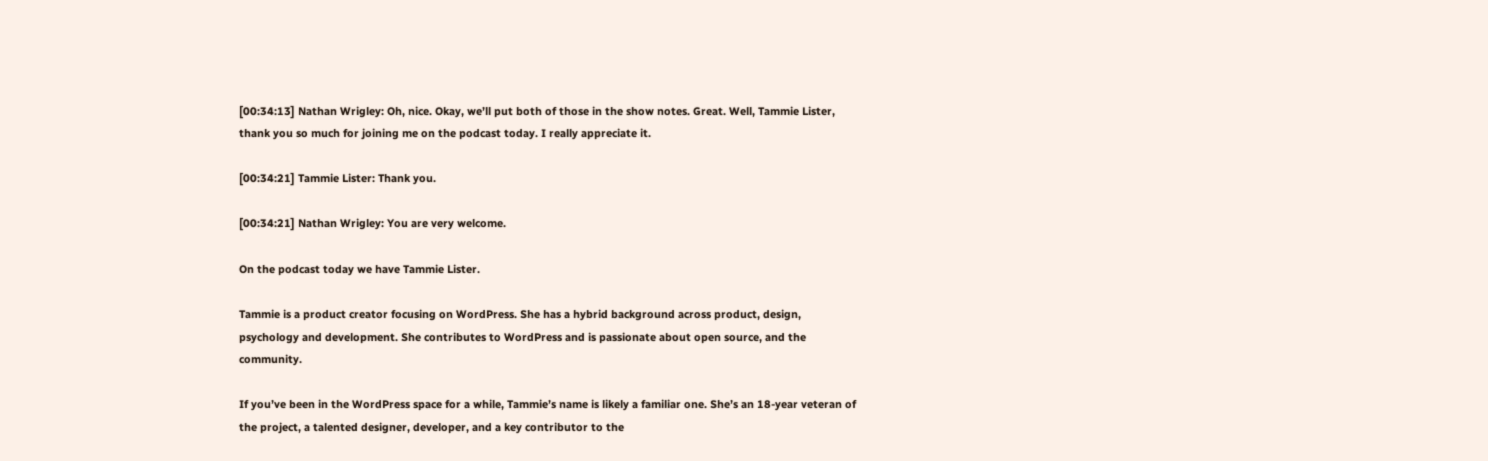[00:34:13] Nathan Wrigley: Oh, nice. Okay, we’ll put both of those in the show notes. Great. Well, Tammie Lister, thank you so much for joining me on the podcast today. I really appreciate it.

[00:34:21] Tammie Lister: Thank you.

[00:34:21] Nathan Wrigley: You are very welcome.

On the podcast today we have Tammie Lister.

Tammie is a product creator focusing on WordPress. She has a hybrid background across product, design, psychology and development. She contributes to WordPress and is passionate about open source, and the community.

If you’ve been in the WordPress space for a while, Tammie’s name is likely a familiar one. She’s an 18-year veteran of the project, a talented designer, developer, and a key contributor to the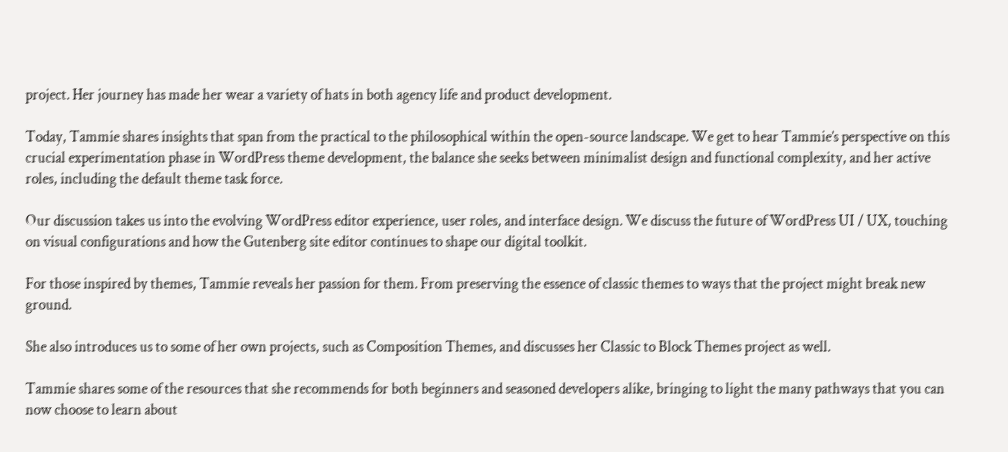project. Her journey has made her wear a variety of hats in both agency life and product development.

Today, Tammie shares insights that span from the practical to the philosophical within the open-source landscape. We get to hear Tammie’s perspective on this crucial experimentation phase in WordPress theme development, the balance she seeks between minimalist design and functional complexity, and her active roles, including the default theme task force.

Our discussion takes us into the evolving WordPress editor experience, user roles, and interface design. We discuss the future of WordPress UI / UX, touching on visual configurations and how the Gutenberg site editor continues to shape our digital toolkit.

For those inspired by themes, Tammie reveals her passion for them. From preserving the essence of classic themes to ways that the project might break new ground.

She also introduces us to some of her own projects, such as Composition Themes, and discusses her Classic to Block Themes project as well.

Tammie shares some of the resources that she recommends for both beginners and seasoned developers alike, bringing to light the many pathways that you can now choose to learn about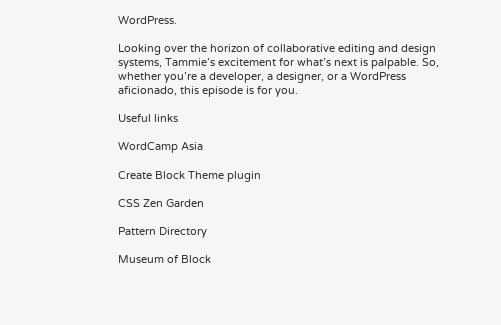WordPress.

Looking over the horizon of collaborative editing and design systems, Tammie’s excitement for what’s next is palpable. So, whether you’re a developer, a designer, or a WordPress aficionado, this episode is for you.

Useful links

WordCamp Asia

Create Block Theme plugin

CSS Zen Garden

Pattern Directory

Museum of Block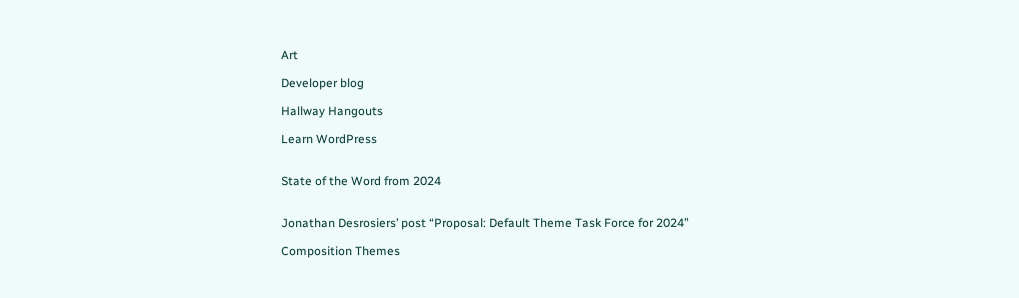Art

Developer blog

Hallway Hangouts

Learn WordPress


State of the Word from 2024


Jonathan Desrosiers’ post “Proposal: Default Theme Task Force for 2024”

Composition Themes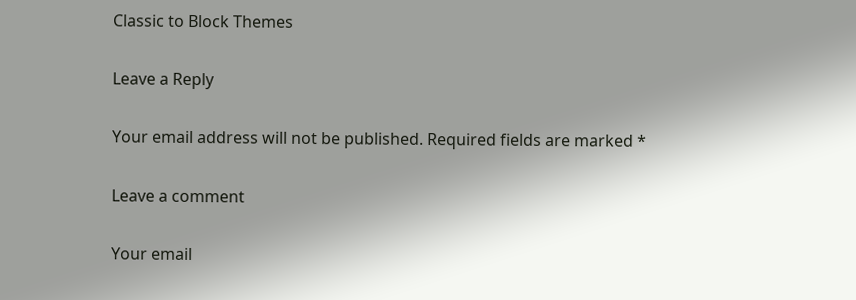Classic to Block Themes

Leave a Reply

Your email address will not be published. Required fields are marked *

Leave a comment

Your email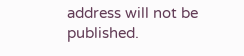address will not be published.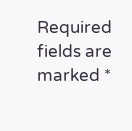Required fields are marked *